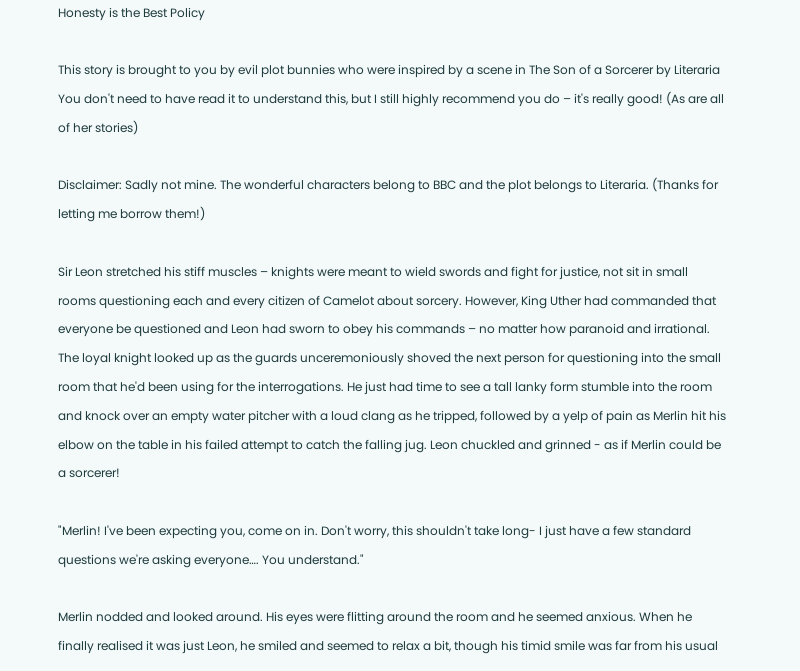Honesty is the Best Policy

This story is brought to you by evil plot bunnies who were inspired by a scene in The Son of a Sorcerer by Literaria You don't need to have read it to understand this, but I still highly recommend you do – it's really good! (As are all of her stories)

Disclaimer: Sadly not mine. The wonderful characters belong to BBC and the plot belongs to Literaria. (Thanks for letting me borrow them!)

Sir Leon stretched his stiff muscles – knights were meant to wield swords and fight for justice, not sit in small rooms questioning each and every citizen of Camelot about sorcery. However, King Uther had commanded that everyone be questioned and Leon had sworn to obey his commands – no matter how paranoid and irrational. The loyal knight looked up as the guards unceremoniously shoved the next person for questioning into the small room that he'd been using for the interrogations. He just had time to see a tall lanky form stumble into the room and knock over an empty water pitcher with a loud clang as he tripped, followed by a yelp of pain as Merlin hit his elbow on the table in his failed attempt to catch the falling jug. Leon chuckled and grinned - as if Merlin could be a sorcerer!

"Merlin! I've been expecting you, come on in. Don't worry, this shouldn't take long- I just have a few standard questions we're asking everyone…. You understand."

Merlin nodded and looked around. His eyes were flitting around the room and he seemed anxious. When he finally realised it was just Leon, he smiled and seemed to relax a bit, though his timid smile was far from his usual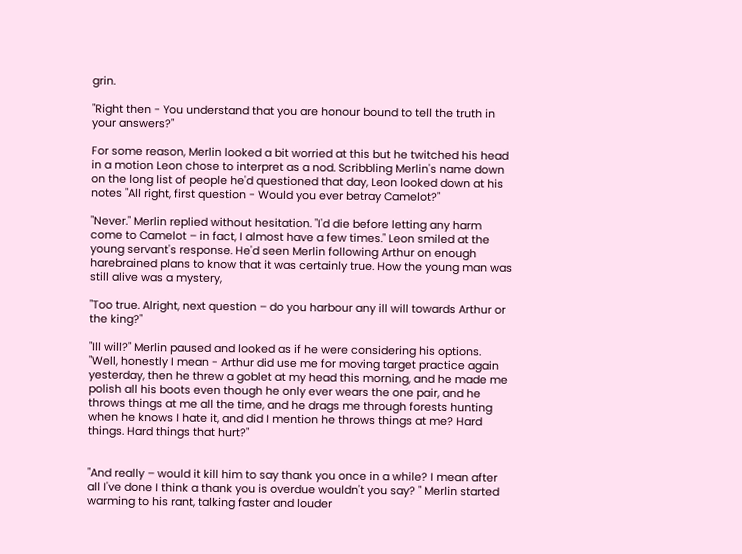grin.

"Right then - You understand that you are honour bound to tell the truth in your answers?"

For some reason, Merlin looked a bit worried at this but he twitched his head in a motion Leon chose to interpret as a nod. Scribbling Merlin's name down on the long list of people he'd questioned that day, Leon looked down at his notes "All right, first question - Would you ever betray Camelot?"

"Never." Merlin replied without hesitation. "I'd die before letting any harm come to Camelot – in fact, I almost have a few times." Leon smiled at the young servant's response. He'd seen Merlin following Arthur on enough harebrained plans to know that it was certainly true. How the young man was still alive was a mystery,

"Too true. Alright, next question – do you harbour any ill will towards Arthur or the king?"

"Ill will?" Merlin paused and looked as if he were considering his options. "Well, honestly I mean - Arthur did use me for moving target practice again yesterday, then he threw a goblet at my head this morning, and he made me polish all his boots even though he only ever wears the one pair, and he throws things at me all the time, and he drags me through forests hunting when he knows I hate it, and did I mention he throws things at me? Hard things. Hard things that hurt?"


"And really – would it kill him to say thank you once in a while? I mean after all I've done I think a thank you is overdue wouldn't you say? " Merlin started warming to his rant, talking faster and louder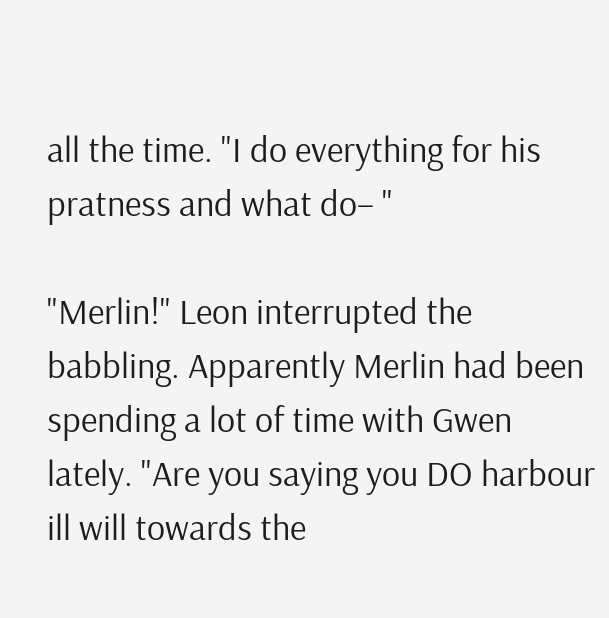all the time. "I do everything for his pratness and what do– "

"Merlin!" Leon interrupted the babbling. Apparently Merlin had been spending a lot of time with Gwen lately. "Are you saying you DO harbour ill will towards the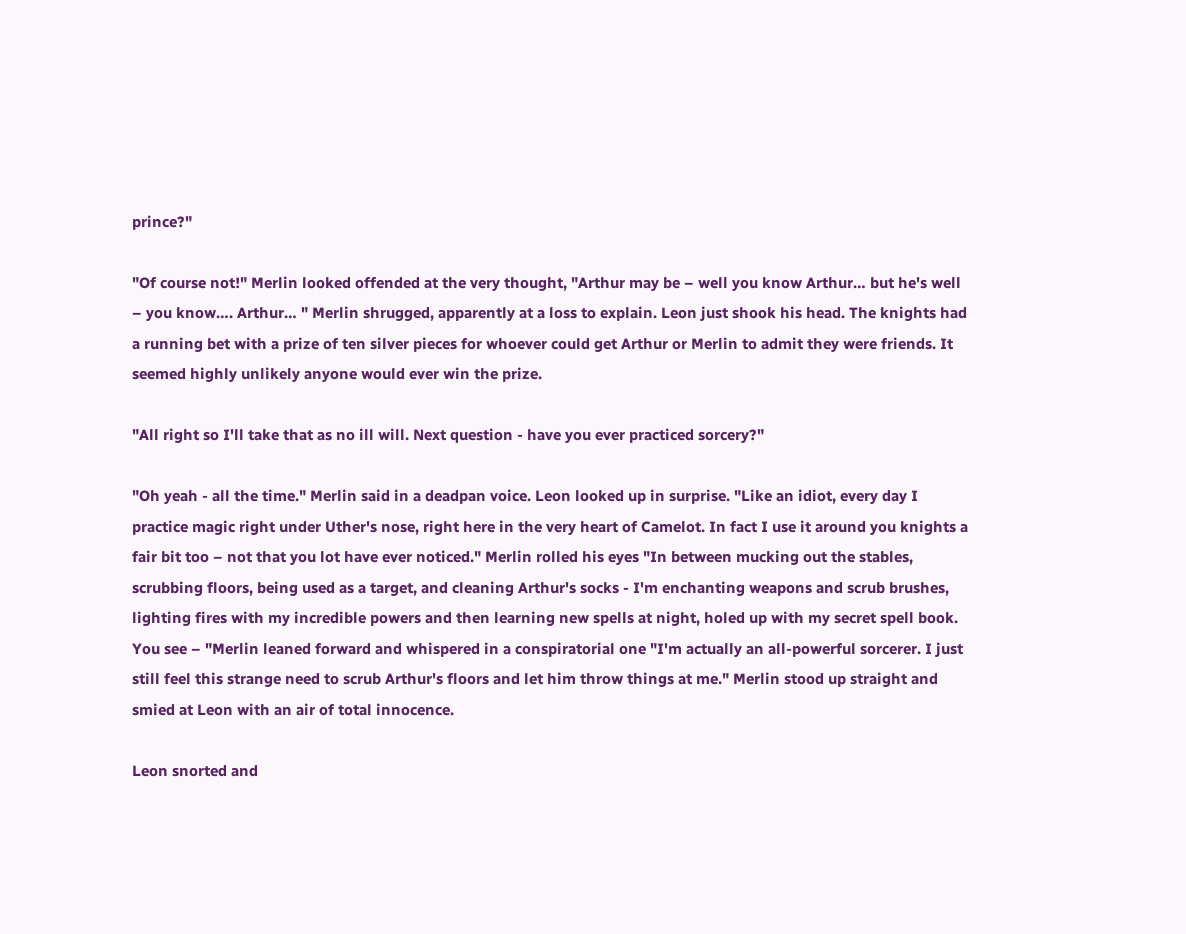prince?"

"Of course not!" Merlin looked offended at the very thought, "Arthur may be – well you know Arthur… but he's well – you know…. Arthur… " Merlin shrugged, apparently at a loss to explain. Leon just shook his head. The knights had a running bet with a prize of ten silver pieces for whoever could get Arthur or Merlin to admit they were friends. It seemed highly unlikely anyone would ever win the prize.

"All right so I'll take that as no ill will. Next question - have you ever practiced sorcery?"

"Oh yeah - all the time." Merlin said in a deadpan voice. Leon looked up in surprise. "Like an idiot, every day I practice magic right under Uther's nose, right here in the very heart of Camelot. In fact I use it around you knights a fair bit too – not that you lot have ever noticed." Merlin rolled his eyes "In between mucking out the stables, scrubbing floors, being used as a target, and cleaning Arthur's socks - I'm enchanting weapons and scrub brushes, lighting fires with my incredible powers and then learning new spells at night, holed up with my secret spell book. You see – "Merlin leaned forward and whispered in a conspiratorial one "I'm actually an all-powerful sorcerer. I just still feel this strange need to scrub Arthur's floors and let him throw things at me." Merlin stood up straight and smied at Leon with an air of total innocence.

Leon snorted and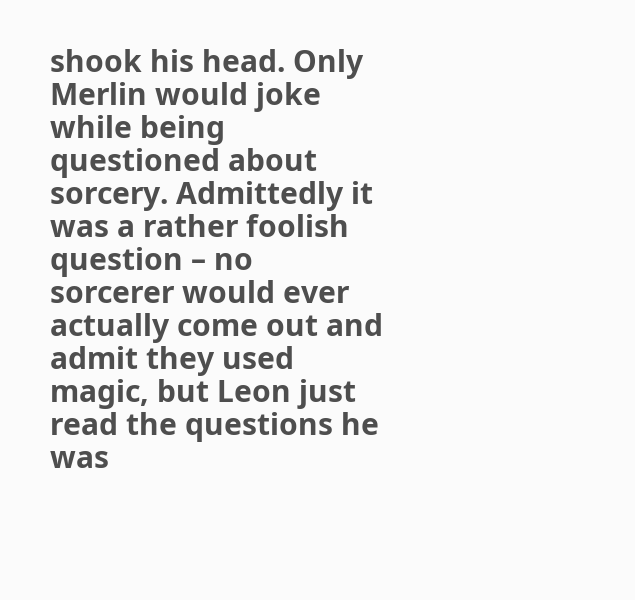shook his head. Only Merlin would joke while being questioned about sorcery. Admittedly it was a rather foolish question – no sorcerer would ever actually come out and admit they used magic, but Leon just read the questions he was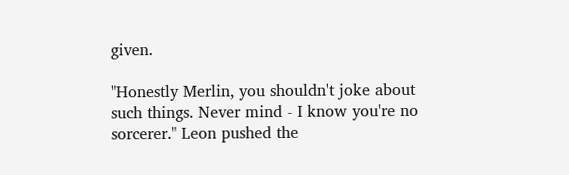given.

"Honestly Merlin, you shouldn't joke about such things. Never mind - I know you're no sorcerer." Leon pushed the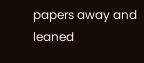papers away and leaned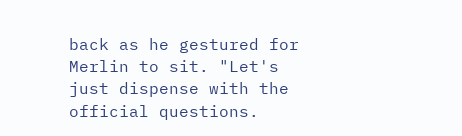back as he gestured for Merlin to sit. "Let's just dispense with the official questions.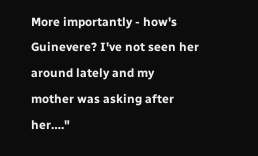More importantly - how's Guinevere? I've not seen her around lately and my mother was asking after her…."